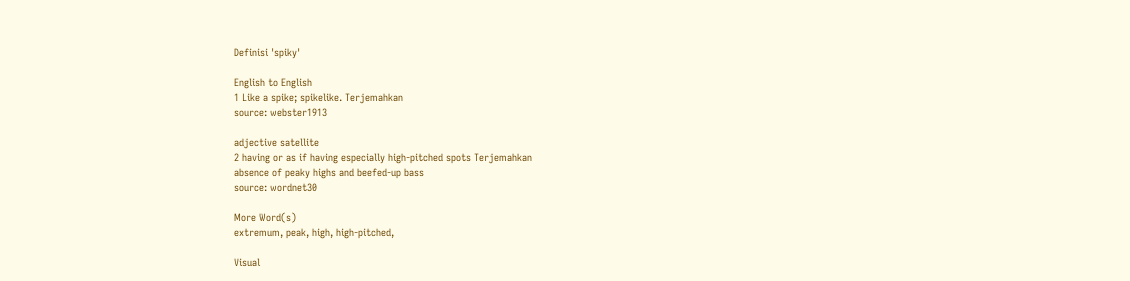Definisi 'spiky'

English to English
1 Like a spike; spikelike. Terjemahkan
source: webster1913

adjective satellite
2 having or as if having especially high-pitched spots Terjemahkan
absence of peaky highs and beefed-up bass
source: wordnet30

More Word(s)
extremum, peak, high, high-pitched,

Visual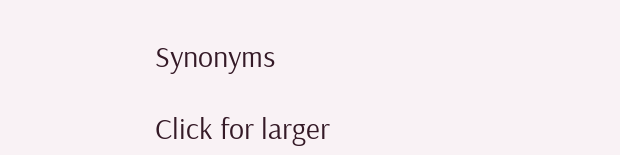Synonyms

Click for larger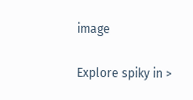image

Explore spiky in >